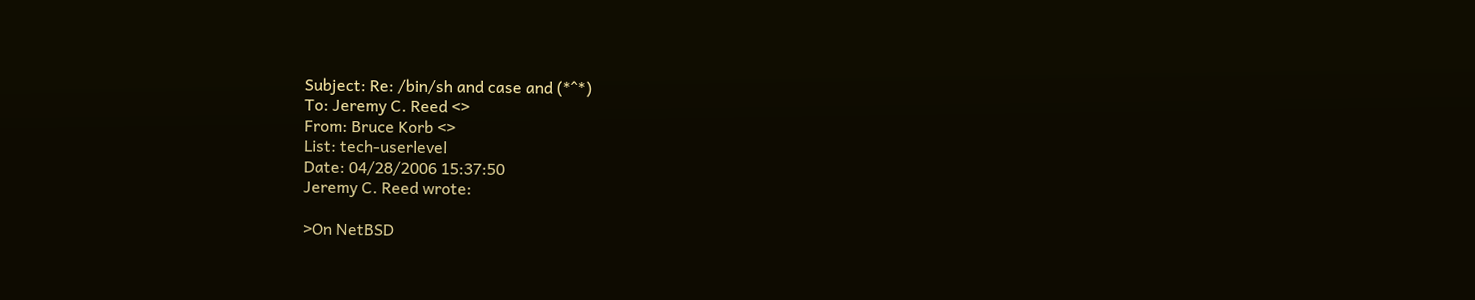Subject: Re: /bin/sh and case and (*^*)
To: Jeremy C. Reed <>
From: Bruce Korb <>
List: tech-userlevel
Date: 04/28/2006 15:37:50
Jeremy C. Reed wrote:

>On NetBSD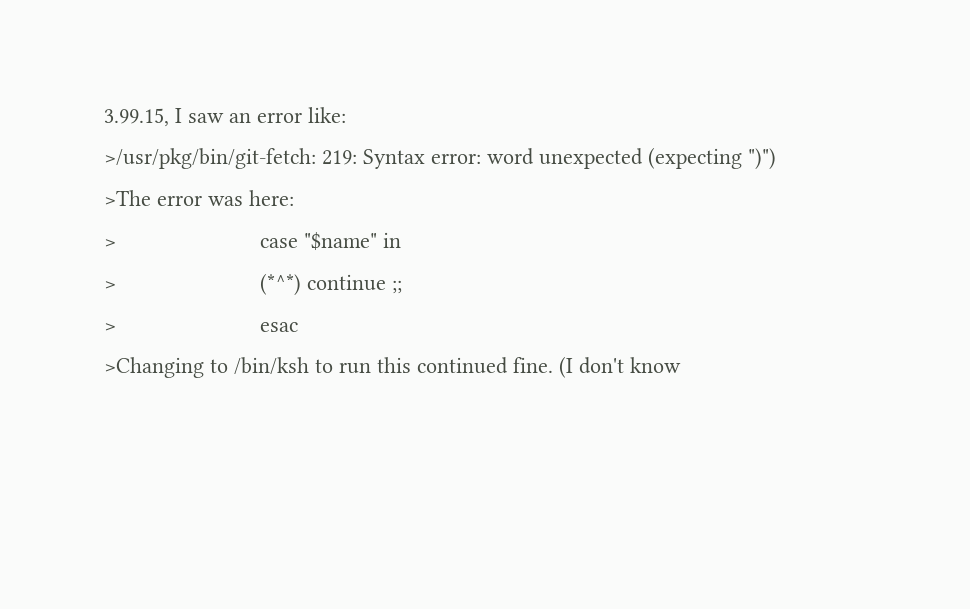3.99.15, I saw an error like:
>/usr/pkg/bin/git-fetch: 219: Syntax error: word unexpected (expecting ")")
>The error was here:
>                        case "$name" in
>                        (*^*) continue ;;
>                        esac
>Changing to /bin/ksh to run this continued fine. (I don't know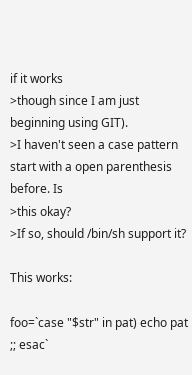if it works
>though since I am just beginning using GIT).
>I haven't seen a case pattern start with a open parenthesis before. Is
>this okay?
>If so, should /bin/sh support it?

This works:

foo=`case "$str" in pat) echo pat ;; esac`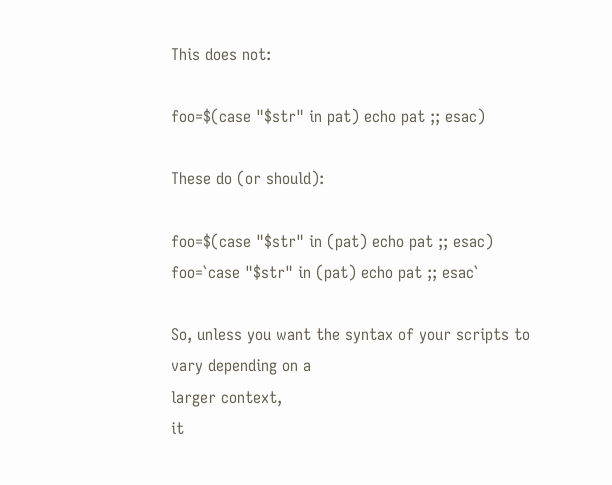This does not:

foo=$(case "$str" in pat) echo pat ;; esac)

These do (or should):

foo=$(case "$str" in (pat) echo pat ;; esac)
foo=`case "$str" in (pat) echo pat ;; esac`

So, unless you want the syntax of your scripts to vary depending on a
larger context,
it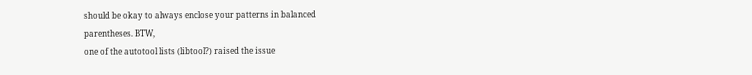should be okay to always enclose your patterns in balanced
parentheses. BTW,
one of the autotool lists (libtool?) raised the issue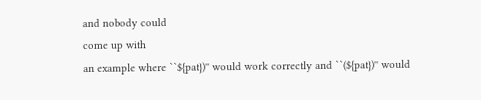and nobody could
come up with
an example where ``${pat})'' would work correctly and ``(${pat})'' would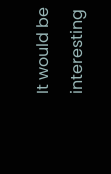It would be interesting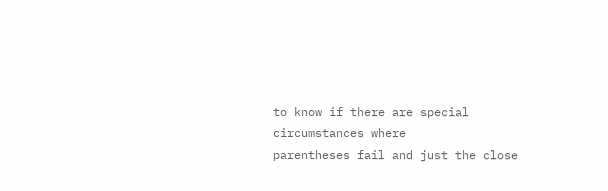to know if there are special circumstances where
parentheses fail and just the close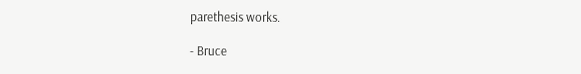parethesis works.

- Bruce